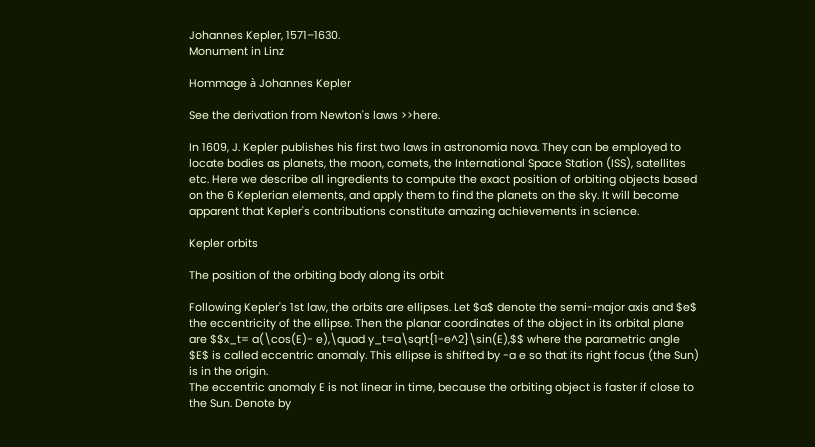Johannes Kepler, 1571–1630.
Monument in Linz

Hommage à Johannes Kepler

See the derivation from Newton's laws >>here.

In 1609, J. Kepler publishes his first two laws in astronomia nova. They can be employed to locate bodies as planets, the moon, comets, the International Space Station (ISS), satellites etc. Here we describe all ingredients to compute the exact position of orbiting objects based on the 6 Keplerian elements, and apply them to find the planets on the sky. It will become apparent that Kepler's contributions constitute amazing achievements in science.

Kepler orbits

The position of the orbiting body along its orbit

Following Kepler's 1st law, the orbits are ellipses. Let $a$ denote the semi-major axis and $e$ the eccentricity of the ellipse. Then the planar coordinates of the object in its orbital plane are $$x_t= a(\cos(E)- e),\quad y_t=a\sqrt{1-e^2}\sin(E),$$ where the parametric angle $E$ is called eccentric anomaly. This ellipse is shifted by -a e so that its right focus (the Sun) is in the origin.
The eccentric anomaly E is not linear in time, because the orbiting object is faster if close to the Sun. Denote by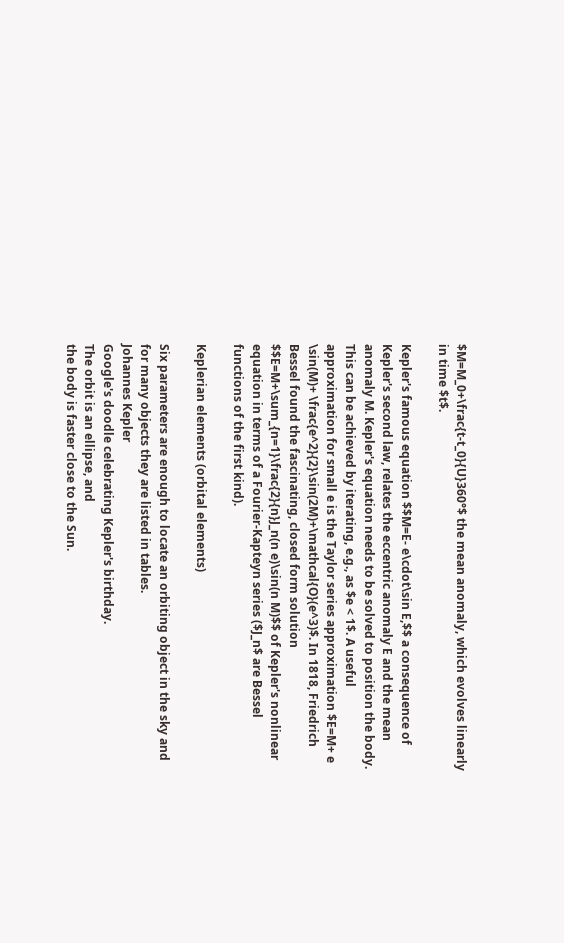$M=M_0+\frac{t-t_0}{U}360°$ the mean anomaly, which evolves linearly in time $t$.

Kepler's famous equation $$M=E- e\cdot\sin E,$$ a consequence of Kepler's second law, relates the eccentric anomaly E and the mean anomaly M. Kepler's equation needs to be solved to position the body. This can be achieved by iterating, e.g., as $e < 1$. A useful approximation for small e is the Taylor series approximation $E=M+ e \sin(M)+ \frac{e^2}{2}\sin(2M)+\mathcal{O}(e^3)$. In 1818, Friedrich Bessel found the fascinating, closed form solution $$E=M+\sum_{n=1}\frac{2}{n}J_n(n e)\sin(n M)$$ of Kepler's nonlinear equation in terms of a Fourier-Kapteyn series ($J_n$ are Bessel functions of the first kind).

Keplerian elements (orbital elements)

Six parameters are enough to locate an orbiting object in the sky and for many objects they are listed in tables.
Johannes Kepler
Google's doodle celebrating Kepler's birthday.
The orbit is an ellipse, and
the body is faster close to the Sun.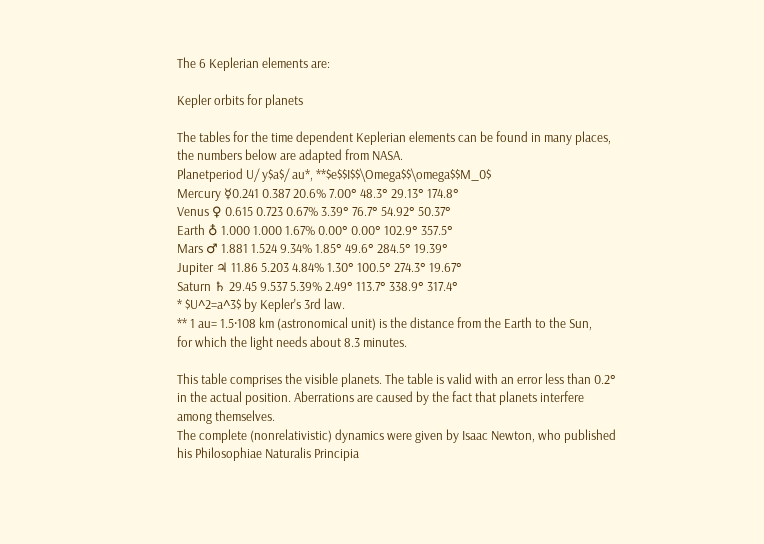The 6 Keplerian elements are:

Kepler orbits for planets

The tables for the time dependent Keplerian elements can be found in many places, the numbers below are adapted from NASA.
Planetperiod U/ y$a$/ au*, **$e$$I$$\Omega$$\omega$$M_0$
Mercury ☿0.241 0.387 20.6% 7.00° 48.3° 29.13° 174.8°
Venus ♀ 0.615 0.723 0.67% 3.39° 76.7° 54.92° 50.37°
Earth ♁ 1.000 1.000 1.67% 0.00° 0.00° 102.9° 357.5°
Mars ♂ 1.881 1.524 9.34% 1.85° 49.6° 284.5° 19.39°
Jupiter ♃ 11.86 5.203 4.84% 1.30° 100.5° 274.3° 19.67°
Saturn ♄ 29.45 9.537 5.39% 2.49° 113.7° 338.9° 317.4°
* $U^2=a^3$ by Kepler's 3rd law.
** 1 au= 1.5·108 km (astronomical unit) is the distance from the Earth to the Sun,
for which the light needs about 8.3 minutes.

This table comprises the visible planets. The table is valid with an error less than 0.2° in the actual position. Aberrations are caused by the fact that planets interfere among themselves.
The complete (nonrelativistic) dynamics were given by Isaac Newton, who published his Philosophiae Naturalis Principia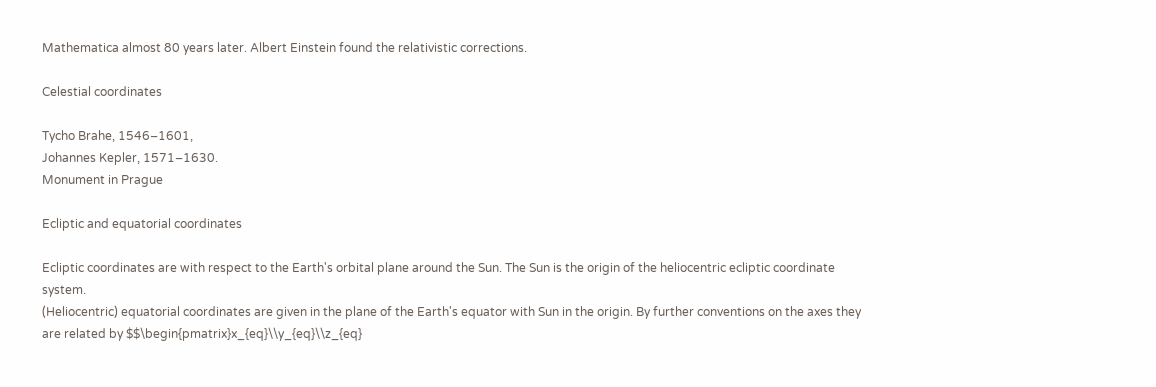Mathematica almost 80 years later. Albert Einstein found the relativistic corrections.

Celestial coordinates

Tycho Brahe, 1546–1601,
Johannes Kepler, 1571–1630.
Monument in Prague

Ecliptic and equatorial coordinates

Ecliptic coordinates are with respect to the Earth's orbital plane around the Sun. The Sun is the origin of the heliocentric ecliptic coordinate system.
(Heliocentric) equatorial coordinates are given in the plane of the Earth's equator with Sun in the origin. By further conventions on the axes they are related by $$\begin{pmatrix}x_{eq}\\y_{eq}\\z_{eq}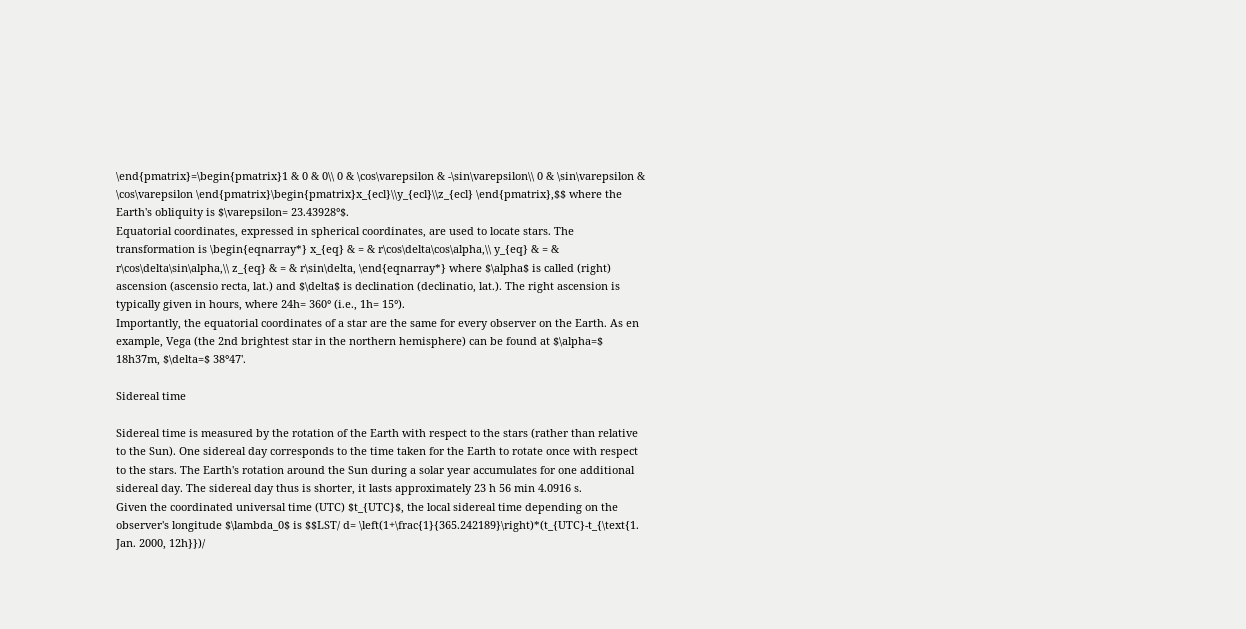\end{pmatrix}=\begin{pmatrix}1 & 0 & 0\\ 0 & \cos\varepsilon & -\sin\varepsilon\\ 0 & \sin\varepsilon & \cos\varepsilon \end{pmatrix}\begin{pmatrix}x_{ecl}\\y_{ecl}\\z_{ecl} \end{pmatrix},$$ where the Earth's obliquity is $\varepsilon= 23.43928°$.
Equatorial coordinates, expressed in spherical coordinates, are used to locate stars. The transformation is \begin{eqnarray*} x_{eq} & = & r\cos\delta\cos\alpha,\\ y_{eq} & = & r\cos\delta\sin\alpha,\\ z_{eq} & = & r\sin\delta, \end{eqnarray*} where $\alpha$ is called (right) ascension (ascensio recta, lat.) and $\delta$ is declination (declinatio, lat.). The right ascension is typically given in hours, where 24h= 360° (i.e., 1h= 15°).
Importantly, the equatorial coordinates of a star are the same for every observer on the Earth. As en example, Vega (the 2nd brightest star in the northern hemisphere) can be found at $\alpha=$ 18h37m, $\delta=$ 38°47'.

Sidereal time

Sidereal time is measured by the rotation of the Earth with respect to the stars (rather than relative to the Sun). One sidereal day corresponds to the time taken for the Earth to rotate once with respect to the stars. The Earth's rotation around the Sun during a solar year accumulates for one additional sidereal day. The sidereal day thus is shorter, it lasts approximately 23 h 56 min 4.0916 s.
Given the coordinated universal time (UTC) $t_{UTC}$, the local sidereal time depending on the observer's longitude $\lambda_0$ is $$LST/ d= \left(1+\frac{1}{365.242189}\right)*(t_{UTC}-t_{\text{1. Jan. 2000, 12h}})/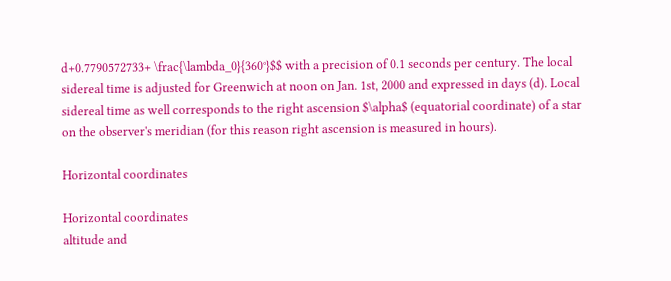d+0.7790572733+ \frac{\lambda_0}{360°}$$ with a precision of 0.1 seconds per century. The local sidereal time is adjusted for Greenwich at noon on Jan. 1st, 2000 and expressed in days (d). Local sidereal time as well corresponds to the right ascension $\alpha$ (equatorial coordinate) of a star on the observer's meridian (for this reason right ascension is measured in hours).

Horizontal coordinates

Horizontal coordinates
altitude and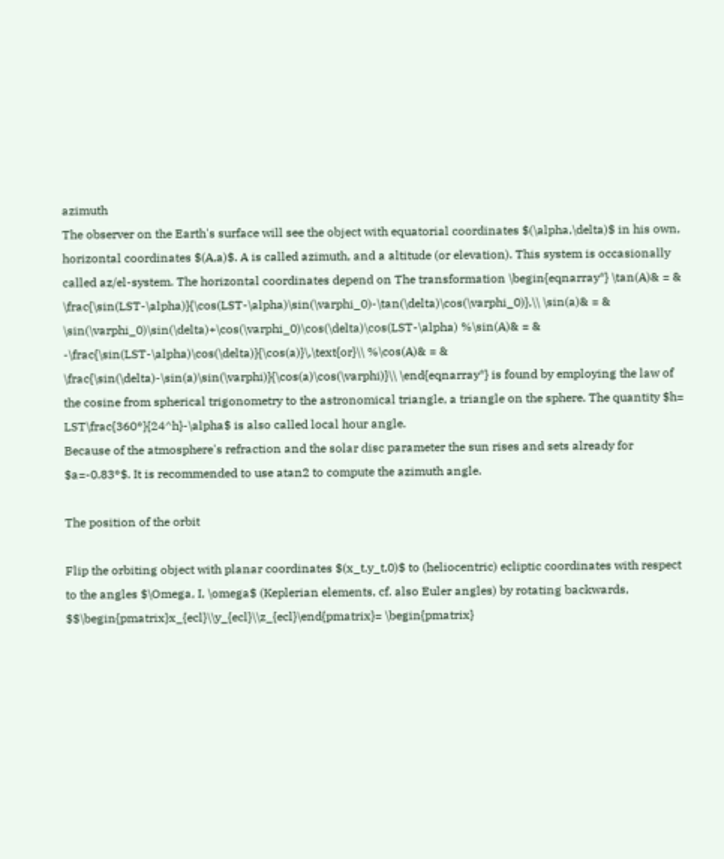azimuth
The observer on the Earth's surface will see the object with equatorial coordinates $(\alpha,\delta)$ in his own, horizontal coordinates $(A,a)$. A is called azimuth, and a altitude (or elevation). This system is occasionally called az/el-system. The horizontal coordinates depend on The transformation \begin{eqnarray*} \tan(A)& = & \frac{\sin(LST-\alpha)}{\cos(LST-\alpha)\sin(\varphi_0)-\tan(\delta)\cos(\varphi_0)},\\ \sin(a)& = & \sin(\varphi_0)\sin(\delta)+\cos(\varphi_0)\cos(\delta)\cos(LST-\alpha) %\sin(A)& = & -\frac{\sin(LST-\alpha)\cos(\delta)}{\cos(a)}\,\text{or}\\ %\cos(A)& = & \frac{\sin(\delta)-\sin(a)\sin(\varphi)}{\cos(a)\cos(\varphi)}\\ \end{eqnarray*} is found by employing the law of the cosine from spherical trigonometry to the astronomical triangle, a triangle on the sphere. The quantity $h= LST\frac{360°}{24^h}-\alpha$ is also called local hour angle.
Because of the atmosphere's refraction and the solar disc parameter the sun rises and sets already for $a=-0.83°$. It is recommended to use atan2 to compute the azimuth angle.

The position of the orbit

Flip the orbiting object with planar coordinates $(x_t,y_t,0)$ to (heliocentric) ecliptic coordinates with respect to the angles $\Omega, I, \omega$ (Keplerian elements, cf. also Euler angles) by rotating backwards, $$\begin{pmatrix}x_{ecl}\\y_{ecl}\\z_{ecl}\end{pmatrix}= \begin{pmatrix}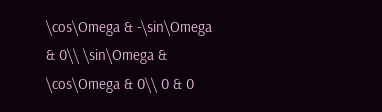\cos\Omega & -\sin\Omega & 0\\ \sin\Omega & \cos\Omega & 0\\ 0 & 0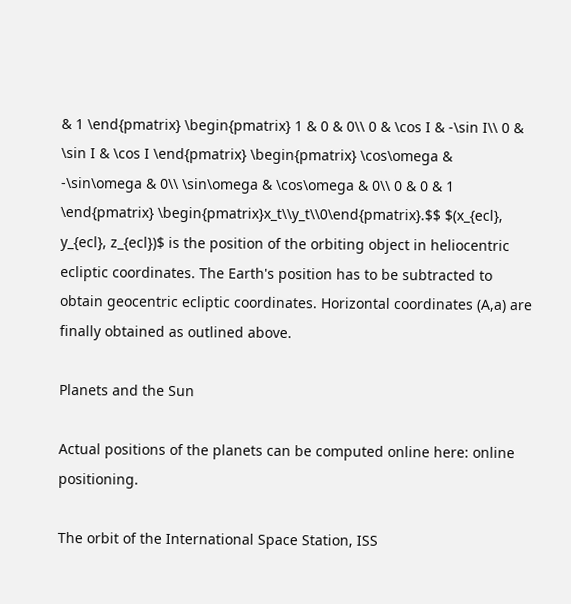& 1 \end{pmatrix} \begin{pmatrix} 1 & 0 & 0\\ 0 & \cos I & -\sin I\\ 0 & \sin I & \cos I \end{pmatrix} \begin{pmatrix} \cos\omega & -\sin\omega & 0\\ \sin\omega & \cos\omega & 0\\ 0 & 0 & 1 \end{pmatrix} \begin{pmatrix}x_t\\y_t\\0\end{pmatrix}.$$ $(x_{ecl}, y_{ecl}, z_{ecl})$ is the position of the orbiting object in heliocentric ecliptic coordinates. The Earth's position has to be subtracted to obtain geocentric ecliptic coordinates. Horizontal coordinates (A,a) are finally obtained as outlined above.

Planets and the Sun

Actual positions of the planets can be computed online here: online positioning.

The orbit of the International Space Station, ISS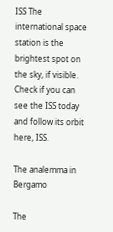ISS The international space station is the brightest spot on the sky, if visible. Check if you can see the ISS today and follow its orbit here, ISS.

The analemma in Bergamo

The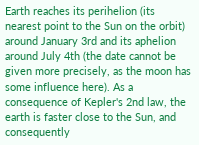Earth reaches its perihelion (its nearest point to the Sun on the orbit) around January 3rd and its aphelion around July 4th (the date cannot be given more precisely, as the moon has some influence here). As a consequence of Kepler's 2nd law, the earth is faster close to the Sun, and consequently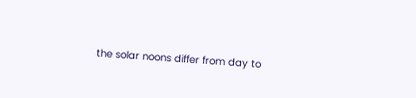the solar noons differ from day to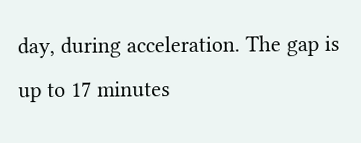day, during acceleration. The gap is up to 17 minutes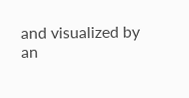and visualized by an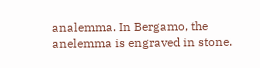analemma. In Bergamo, the anelemma is engraved in stone.